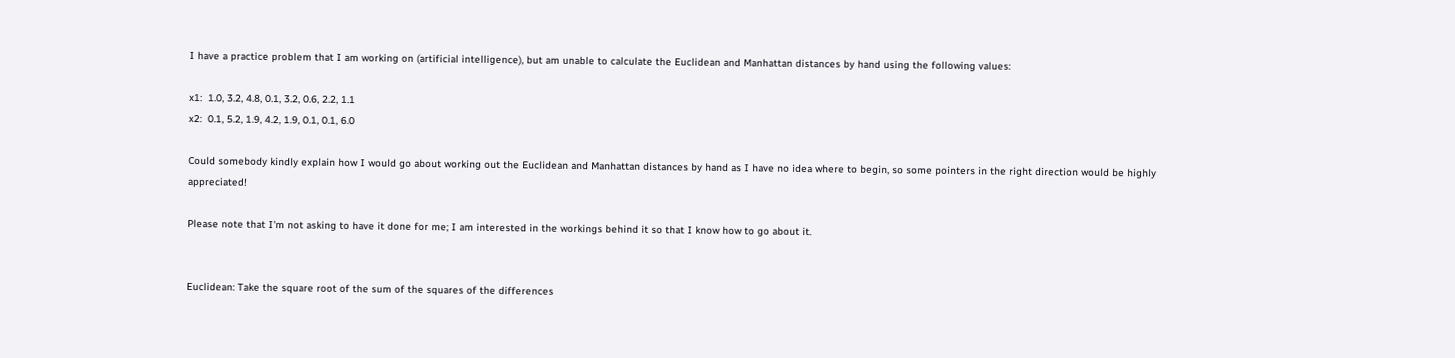I have a practice problem that I am working on (artificial intelligence), but am unable to calculate the Euclidean and Manhattan distances by hand using the following values:

x1:  1.0, 3.2, 4.8, 0.1, 3.2, 0.6, 2.2, 1.1
x2:  0.1, 5.2, 1.9, 4.2, 1.9, 0.1, 0.1, 6.0

Could somebody kindly explain how I would go about working out the Euclidean and Manhattan distances by hand as I have no idea where to begin, so some pointers in the right direction would be highly appreciated!

Please note that I'm not asking to have it done for me; I am interested in the workings behind it so that I know how to go about it.


Euclidean: Take the square root of the sum of the squares of the differences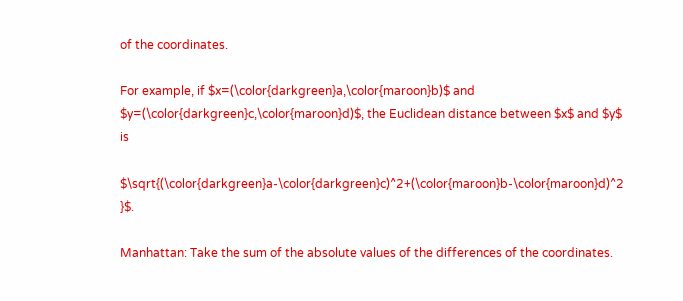of the coordinates.

For example, if $x=(\color{darkgreen}a,\color{maroon}b)$ and $y=(\color{darkgreen}c,\color{maroon}d)$, the Euclidean distance between $x$ and $y$ is

$\sqrt{(\color{darkgreen}a-\color{darkgreen}c)^2+(\color{maroon}b-\color{maroon}d)^2 }$.

Manhattan: Take the sum of the absolute values of the differences of the coordinates.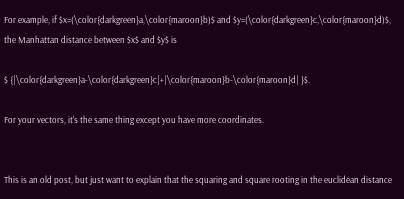For example, if $x=(\color{darkgreen}a,\color{maroon}b)$ and $y=(\color{darkgreen}c,\color{maroon}d)$, the Manhattan distance between $x$ and $y$ is

$ {|\color{darkgreen}a-\color{darkgreen}c|+|\color{maroon}b-\color{maroon}d| }$.

For your vectors, it's the same thing except you have more coordinates.


This is an old post, but just want to explain that the squaring and square rooting in the euclidean distance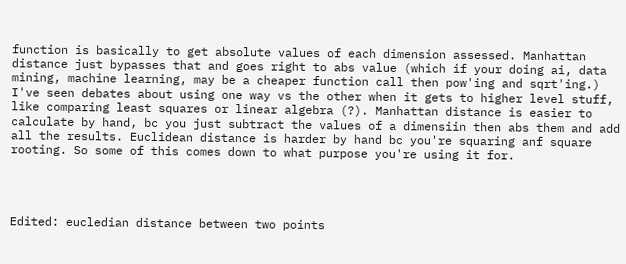function is basically to get absolute values of each dimension assessed. Manhattan distance just bypasses that and goes right to abs value (which if your doing ai, data mining, machine learning, may be a cheaper function call then pow'ing and sqrt'ing.) I've seen debates about using one way vs the other when it gets to higher level stuff, like comparing least squares or linear algebra (?). Manhattan distance is easier to calculate by hand, bc you just subtract the values of a dimensiin then abs them and add all the results. Euclidean distance is harder by hand bc you're squaring anf square rooting. So some of this comes down to what purpose you're using it for.




Edited: eucledian distance between two points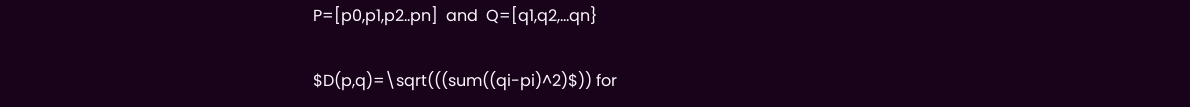P=[p0,p1,p2..pn]  and  Q=[q1,q2,...qn}

$D(p,q)=\sqrt(((sum((qi-pi)^2)$)) for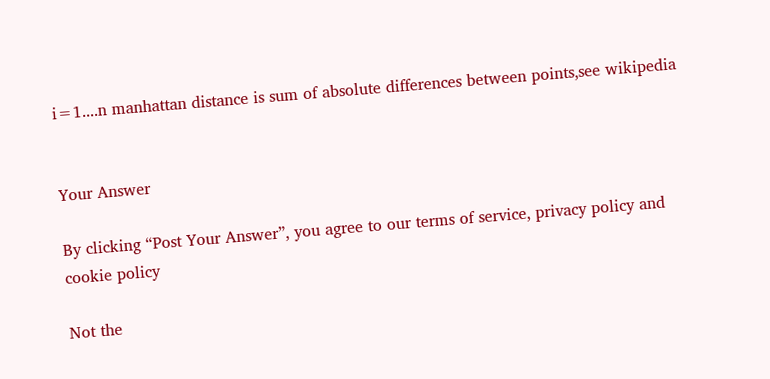i=1....n manhattan distance is sum of absolute differences between points,see wikipedia


Your Answer

By clicking “Post Your Answer”, you agree to our terms of service, privacy policy and cookie policy

Not the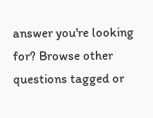answer you're looking for? Browse other questions tagged or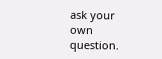ask your own question.